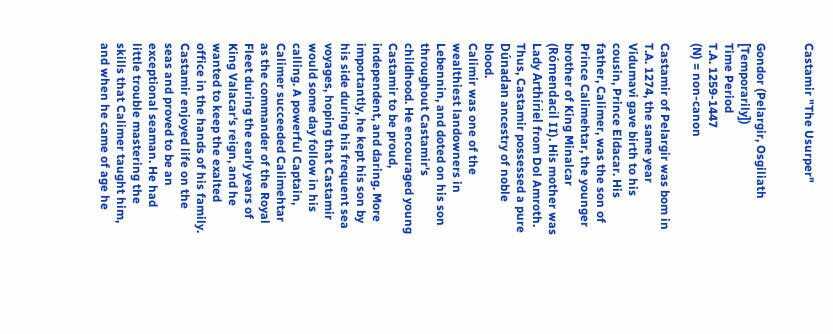Castamir "The Usurper"


Gondor (Pelargir, Osgiliath [Temporarily])
Time Period
T.A. 1259-1447
(N) = non-canon

Castamir of Pelargir was bom in T.A. 1274, the same year Vidumavi gave birth to his cousin, Prince Eldacar. His father, Calimer, was the son of Prince Calimehtar, the younger brother of King Minalcar (Rómendacil II). His mother was Lady Arthíriel from Dol Amroth. Thus, Castamir possessed a pure Dúnadan ancestry of noble blood.
Calimir was one of the wealthiest landowners in Lebennin, and doted on his son throughout Castamir's childhood. He encouraged young Castamir to be proud, independent, and daring. More importantly, he kept his son by his side during his frequent sea voyages, hoping that Castamir would some day follow in his calling. A powerful Captain, Calimer succeeded Calimehtar as the commander of the Royal Fleet during the early years of King Valacar's reign, and he wanted to keep the exalted office in the hands of his family.
Castamir enjoyed life on the seas and proved to be an exceptional seaman. He had little trouble mastering the skills that Calimer taught him, and when he came of age he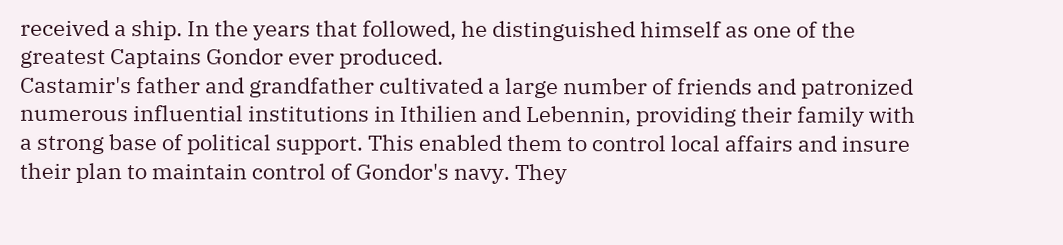received a ship. In the years that followed, he distinguished himself as one of the greatest Captains Gondor ever produced.
Castamir's father and grandfather cultivated a large number of friends and patronized numerous influential institutions in Ithilien and Lebennin, providing their family with a strong base of political support. This enabled them to control local affairs and insure their plan to maintain control of Gondor's navy. They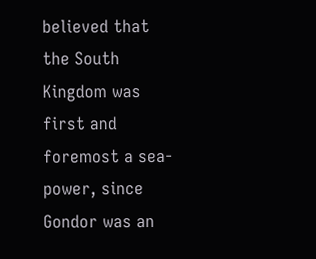believed that the South Kingdom was first and foremost a sea-power, since Gondor was an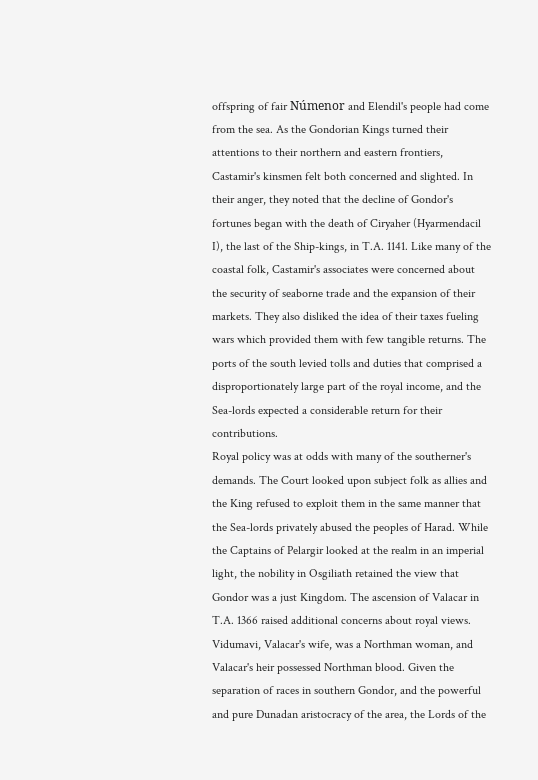offspring of fair Númenor and Elendil's people had come from the sea. As the Gondorian Kings turned their attentions to their northern and eastern frontiers, Castamir's kinsmen felt both concerned and slighted. In their anger, they noted that the decline of Gondor's fortunes began with the death of Ciryaher (Hyarmendacil I), the last of the Ship-kings, in T.A. 1141. Like many of the coastal folk, Castamir's associates were concerned about the security of seaborne trade and the expansion of their markets. They also disliked the idea of their taxes fueling wars which provided them with few tangible returns. The ports of the south levied tolls and duties that comprised a disproportionately large part of the royal income, and the Sea-lords expected a considerable return for their contributions.
Royal policy was at odds with many of the southerner's demands. The Court looked upon subject folk as allies and the King refused to exploit them in the same manner that the Sea-lords privately abused the peoples of Harad. While the Captains of Pelargir looked at the realm in an imperial light, the nobility in Osgiliath retained the view that Gondor was a just Kingdom. The ascension of Valacar in T.A. 1366 raised additional concerns about royal views. Vidumavi, Valacar's wife, was a Northman woman, and Valacar's heir possessed Northman blood. Given the separation of races in southern Gondor, and the powerful and pure Dunadan aristocracy of the area, the Lords of the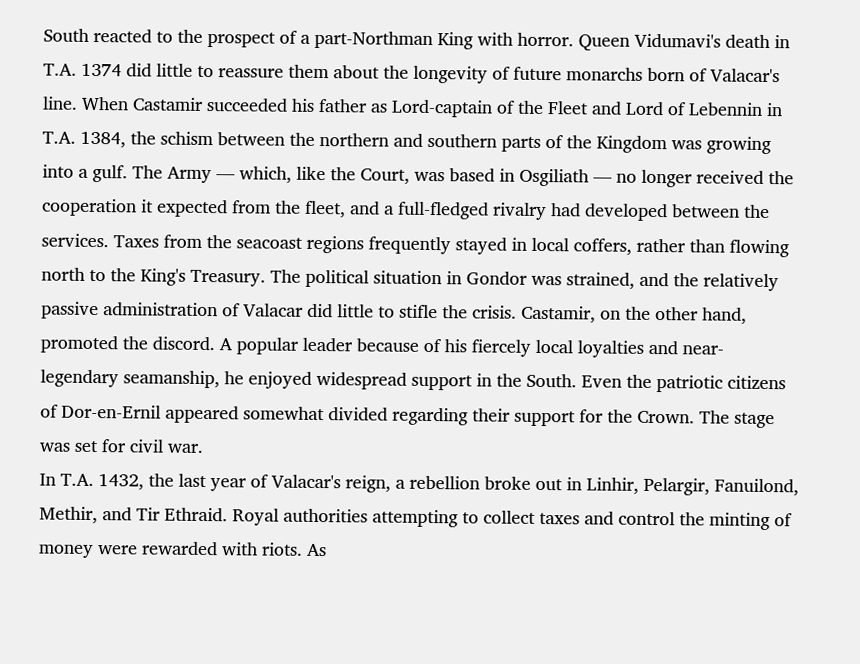South reacted to the prospect of a part-Northman King with horror. Queen Vidumavi's death in T.A. 1374 did little to reassure them about the longevity of future monarchs born of Valacar's line. When Castamir succeeded his father as Lord-captain of the Fleet and Lord of Lebennin in T.A. 1384, the schism between the northern and southern parts of the Kingdom was growing into a gulf. The Army — which, like the Court, was based in Osgiliath — no longer received the cooperation it expected from the fleet, and a full-fledged rivalry had developed between the services. Taxes from the seacoast regions frequently stayed in local coffers, rather than flowing north to the King's Treasury. The political situation in Gondor was strained, and the relatively passive administration of Valacar did little to stifle the crisis. Castamir, on the other hand, promoted the discord. A popular leader because of his fiercely local loyalties and near-legendary seamanship, he enjoyed widespread support in the South. Even the patriotic citizens of Dor-en-Ernil appeared somewhat divided regarding their support for the Crown. The stage was set for civil war.
In T.A. 1432, the last year of Valacar's reign, a rebellion broke out in Linhir, Pelargir, Fanuilond, Methir, and Tir Ethraid. Royal authorities attempting to collect taxes and control the minting of money were rewarded with riots. As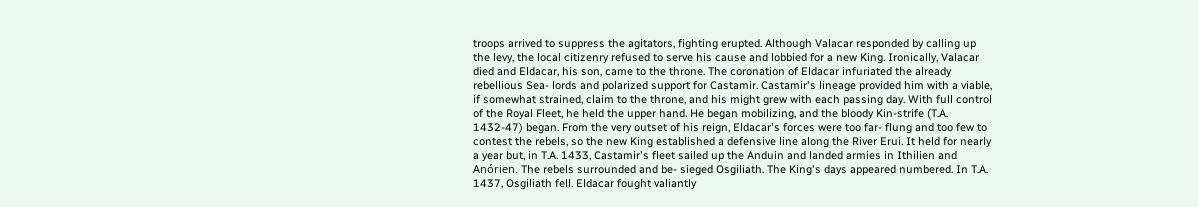troops arrived to suppress the agitators, fighting erupted. Although Valacar responded by calling up the levy, the local citizenry refused to serve his cause and lobbied for a new King. Ironically, Valacar died and Eldacar, his son, came to the throne. The coronation of Eldacar infuriated the already rebellious Sea- lords and polarized support for Castamir. Castamir's lineage provided him with a viable, if somewhat strained, claim to the throne, and his might grew with each passing day. With full control of the Royal Fleet, he held the upper hand. He began mobilizing, and the bloody Kin-strife (T.A. 1432-47) began. From the very outset of his reign, Eldacar's forces were too far- flung and too few to contest the rebels, so the new King established a defensive line along the River Erui. It held for nearly a year but, in T.A. 1433, Castamir's fleet sailed up the Anduin and landed armies in Ithilien and Anórien. The rebels surrounded and be- sieged Osgiliath. The King's days appeared numbered. In T.A. 1437, Osgiliath fell. Eldacar fought valiantly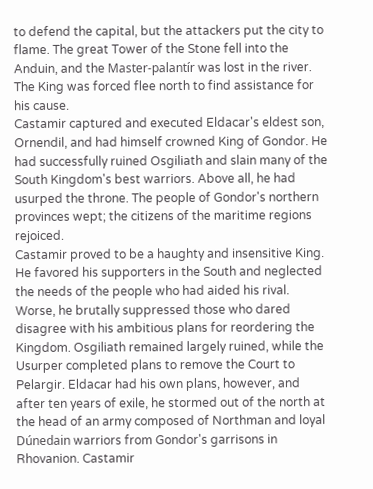to defend the capital, but the attackers put the city to flame. The great Tower of the Stone fell into the Anduin, and the Master-palantír was lost in the river. The King was forced flee north to find assistance for his cause.
Castamir captured and executed Eldacar's eldest son, Ornendil, and had himself crowned King of Gondor. He had successfully ruined Osgiliath and slain many of the South Kingdom's best warriors. Above all, he had usurped the throne. The people of Gondor's northern provinces wept; the citizens of the maritime regions rejoiced.
Castamir proved to be a haughty and insensitive King. He favored his supporters in the South and neglected the needs of the people who had aided his rival. Worse, he brutally suppressed those who dared disagree with his ambitious plans for reordering the Kingdom. Osgiliath remained largely ruined, while the Usurper completed plans to remove the Court to Pelargir. Eldacar had his own plans, however, and after ten years of exile, he stormed out of the north at the head of an army composed of Northman and loyal Dúnedain warriors from Gondor's garrisons in Rhovanion. Castamir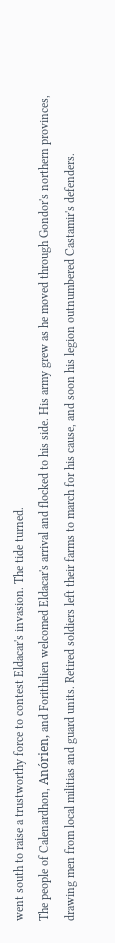went south to raise a trustworthy force to contest Eldacar's invasion. The tide turned.
The people of Calenardhon, Anórien, and Forithilien welcomed Eldacar's arrival and flocked to his side. His army grew as he moved through Gondor's northern provinces, drawing men from local militias and guard units. Retired soldiers left their farms to march for his cause, and soon his legion outnumbered Castamir's defenders.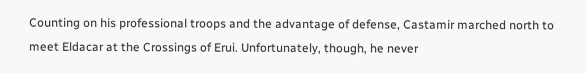Counting on his professional troops and the advantage of defense, Castamir marched north to meet Eldacar at the Crossings of Erui. Unfortunately, though, he never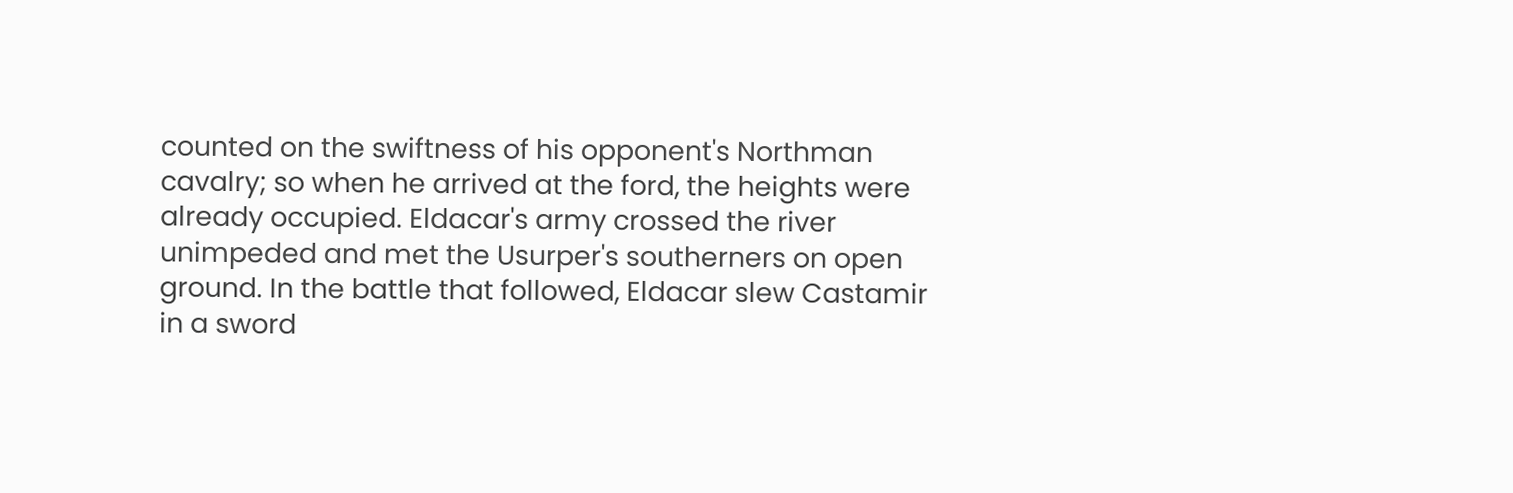counted on the swiftness of his opponent's Northman cavalry; so when he arrived at the ford, the heights were already occupied. Eldacar's army crossed the river unimpeded and met the Usurper's southerners on open ground. In the battle that followed, Eldacar slew Castamir in a sword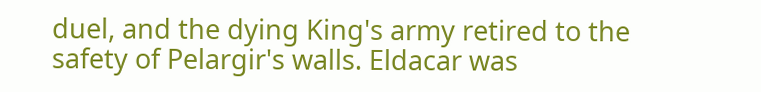duel, and the dying King's army retired to the safety of Pelargir's walls. Eldacar was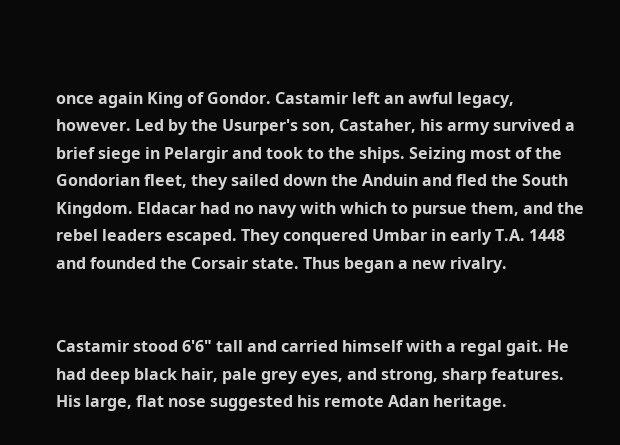once again King of Gondor. Castamir left an awful legacy, however. Led by the Usurper's son, Castaher, his army survived a brief siege in Pelargir and took to the ships. Seizing most of the Gondorian fleet, they sailed down the Anduin and fled the South Kingdom. Eldacar had no navy with which to pursue them, and the rebel leaders escaped. They conquered Umbar in early T.A. 1448 and founded the Corsair state. Thus began a new rivalry.


Castamir stood 6'6" tall and carried himself with a regal gait. He had deep black hair, pale grey eyes, and strong, sharp features. His large, flat nose suggested his remote Adan heritage.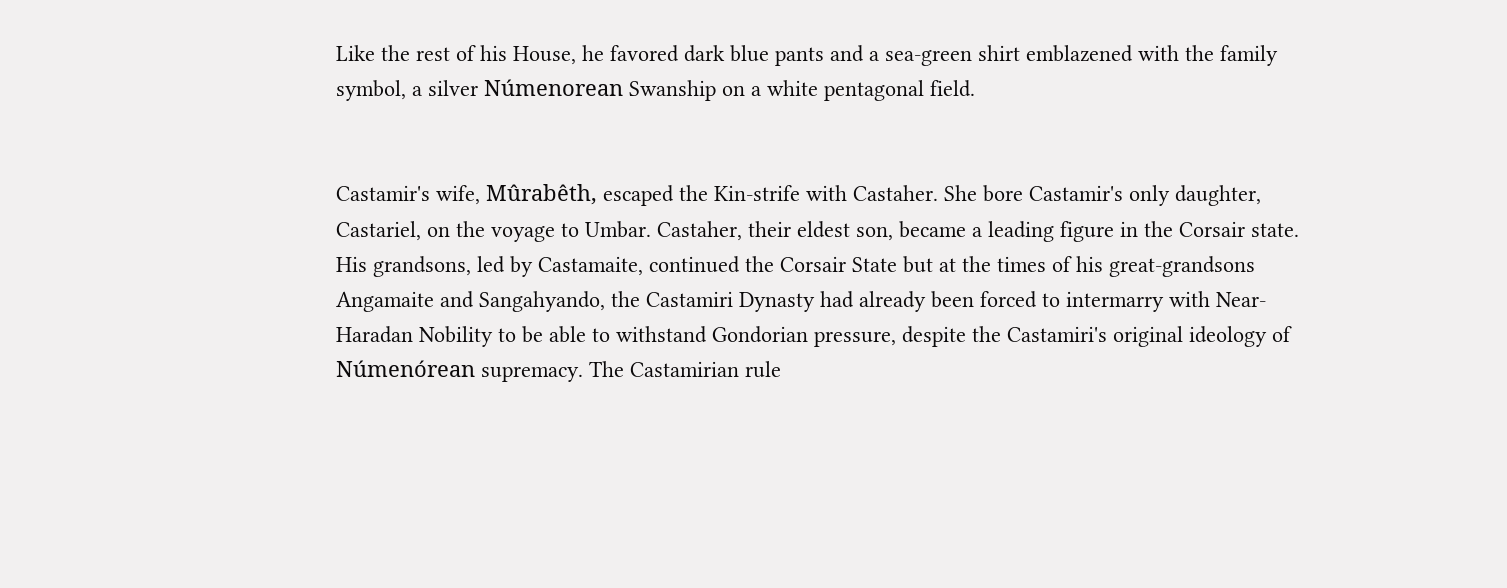Like the rest of his House, he favored dark blue pants and a sea-green shirt emblazened with the family symbol, a silver Númenorean Swanship on a white pentagonal field.


Castamir's wife, Mûrabêth, escaped the Kin-strife with Castaher. She bore Castamir's only daughter, Castariel, on the voyage to Umbar. Castaher, their eldest son, became a leading figure in the Corsair state. His grandsons, led by Castamaite, continued the Corsair State but at the times of his great-grandsons Angamaite and Sangahyando, the Castamiri Dynasty had already been forced to intermarry with Near-Haradan Nobility to be able to withstand Gondorian pressure, despite the Castamiri's original ideology of Númenórean supremacy. The Castamirian rule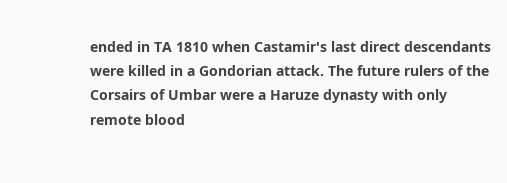ended in TA 1810 when Castamir's last direct descendants were killed in a Gondorian attack. The future rulers of the Corsairs of Umbar were a Haruze dynasty with only remote blood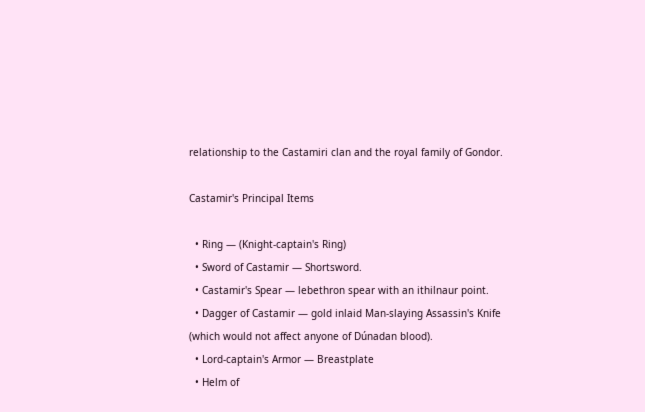relationship to the Castamiri clan and the royal family of Gondor.

Castamir's Principal Items

  • Ring — (Knight-captain's Ring)
  • Sword of Castamir — Shortsword.
  • Castamir's Spear — lebethron spear with an ithilnaur point.
  • Dagger of Castamir — gold inlaid Man-slaying Assassin's Knife (which would not affect anyone of Dúnadan blood).
  • Lord-captain's Armor — Breastplate
  • Helm of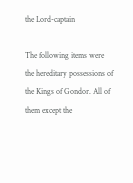the Lord-captain

The following items were the hereditary possessions of the Kings of Gondor. All of them except the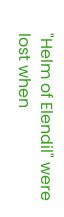"Helm of Elendil" were lost when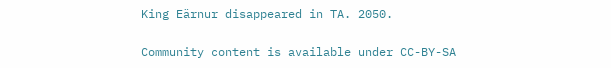King Eärnur disappeared in TA. 2050.

Community content is available under CC-BY-SA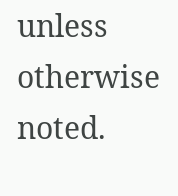unless otherwise noted.